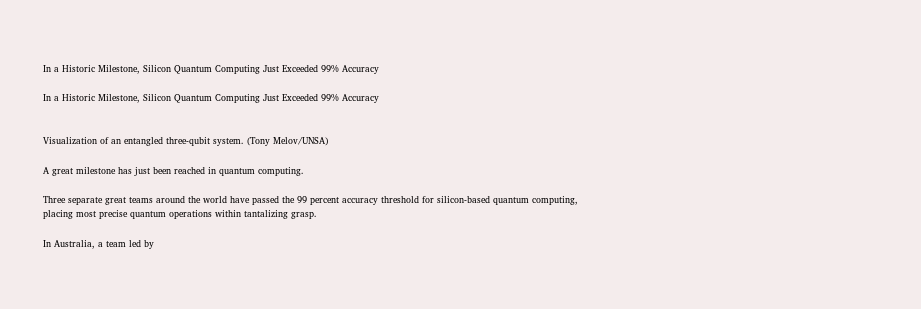In a Historic Milestone, Silicon Quantum Computing Just Exceeded 99% Accuracy

In a Historic Milestone, Silicon Quantum Computing Just Exceeded 99% Accuracy


Visualization of an entangled three-qubit system. (Tony Melov/UNSA)

A great milestone has just been reached in quantum computing.

Three separate great teams around the world have passed the 99 percent accuracy threshold for silicon-based quantum computing, placing most precise quantum operations within tantalizing grasp.

In Australia, a team led by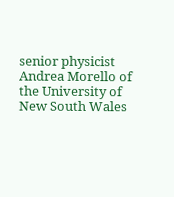senior physicist Andrea Morello of the University of New South Wales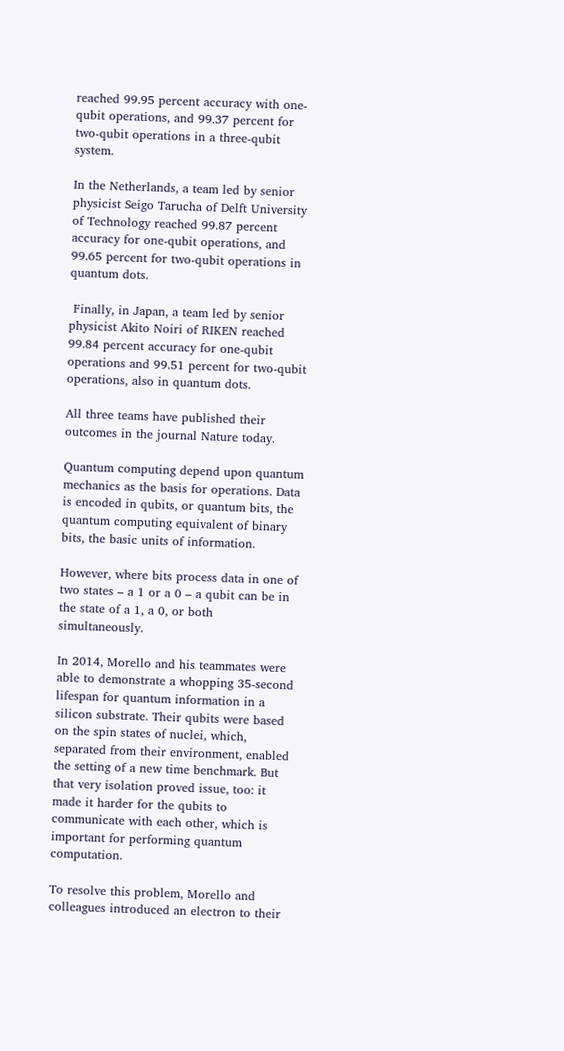reached 99.95 percent accuracy with one-qubit operations, and 99.37 percent for two-qubit operations in a three-qubit system.

In the Netherlands, a team led by senior physicist Seigo Tarucha of Delft University of Technology reached 99.87 percent accuracy for one-qubit operations, and 99.65 percent for two-qubit operations in quantum dots.

 Finally, in Japan, a team led by senior physicist Akito Noiri of RIKEN reached 99.84 percent accuracy for one-qubit operations and 99.51 percent for two-qubit operations, also in quantum dots.

All three teams have published their outcomes in the journal Nature today.

Quantum computing depend upon quantum mechanics as the basis for operations. Data is encoded in qubits, or quantum bits, the quantum computing equivalent of binary bits, the basic units of information.

However, where bits process data in one of two states – a 1 or a 0 – a qubit can be in the state of a 1, a 0, or both simultaneously.

In 2014, Morello and his teammates were able to demonstrate a whopping 35-second lifespan for quantum information in a silicon substrate. Their qubits were based on the spin states of nuclei, which, separated from their environment, enabled the setting of a new time benchmark. But that very isolation proved issue, too: it made it harder for the qubits to communicate with each other, which is important for performing quantum computation.

To resolve this problem, Morello and colleagues introduced an electron to their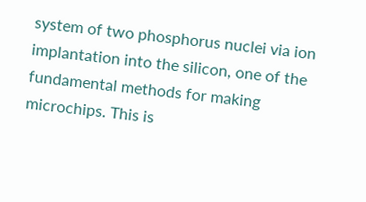system of two phosphorus nuclei via ion implantation into the silicon, one of the fundamental methods for making microchips. This is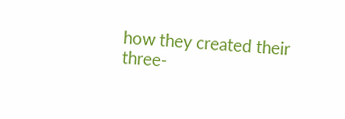how they created their three-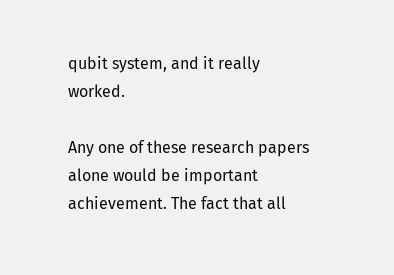qubit system, and it really worked.

Any one of these research papers alone would be important achievement. The fact that all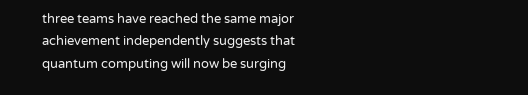three teams have reached the same major achievement independently suggests that quantum computing will now be surging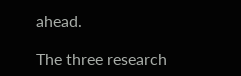ahead.

The three research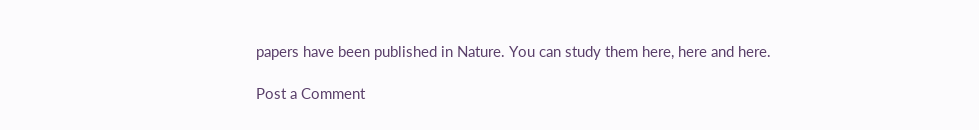papers have been published in Nature. You can study them here, here and here.

Post a Comment